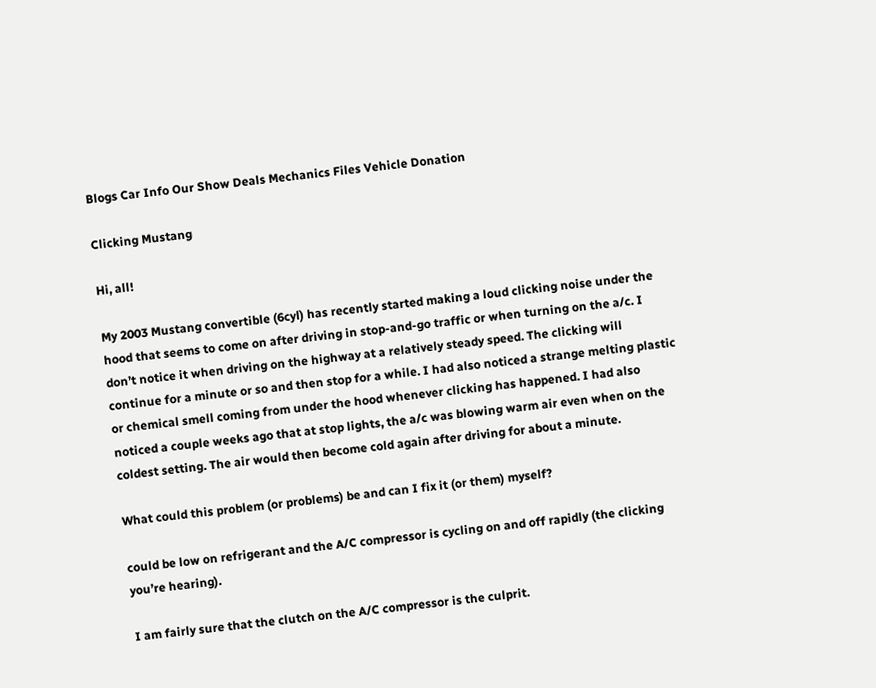Blogs Car Info Our Show Deals Mechanics Files Vehicle Donation

Clicking Mustang

Hi, all!

My 2003 Mustang convertible (6cyl) has recently started making a loud clicking noise under the hood that seems to come on after driving in stop-and-go traffic or when turning on the a/c. I don’t notice it when driving on the highway at a relatively steady speed. The clicking will continue for a minute or so and then stop for a while. I had also noticed a strange melting plastic or chemical smell coming from under the hood whenever clicking has happened. I had also noticed a couple weeks ago that at stop lights, the a/c was blowing warm air even when on the coldest setting. The air would then become cold again after driving for about a minute.

What could this problem (or problems) be and can I fix it (or them) myself?

could be low on refrigerant and the A/C compressor is cycling on and off rapidly (the clicking you’re hearing).

I am fairly sure that the clutch on the A/C compressor is the culprit.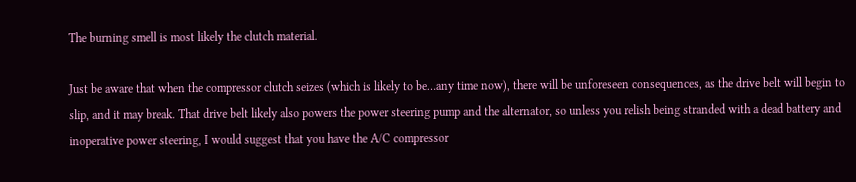The burning smell is most likely the clutch material.

Just be aware that when the compressor clutch seizes (which is likely to be…any time now), there will be unforeseen consequences, as the drive belt will begin to slip, and it may break. That drive belt likely also powers the power steering pump and the alternator, so unless you relish being stranded with a dead battery and inoperative power steering, I would suggest that you have the A/C compressor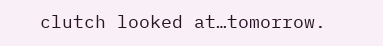clutch looked at…tomorrow.